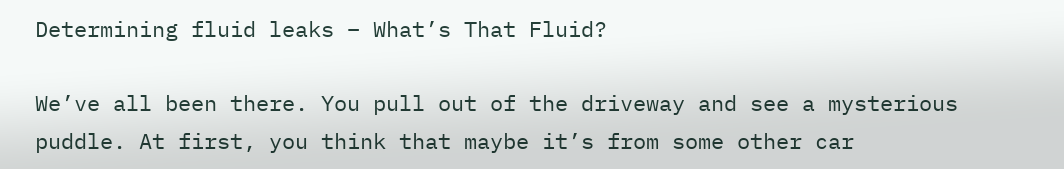Determining fluid leaks – What’s That Fluid?

We’ve all been there. You pull out of the driveway and see a mysterious puddle. At first, you think that maybe it’s from some other car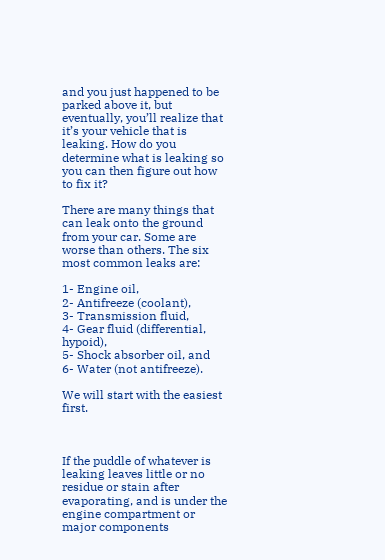and you just happened to be parked above it, but eventually, you’ll realize that it’s your vehicle that is leaking. How do you determine what is leaking so you can then figure out how to fix it?

There are many things that can leak onto the ground from your car. Some are worse than others. The six most common leaks are:

1- Engine oil,
2- Antifreeze (coolant),
3- Transmission fluid,
4- Gear fluid (differential, hypoid),
5- Shock absorber oil, and
6- Water (not antifreeze).

We will start with the easiest first.



If the puddle of whatever is leaking leaves little or no residue or stain after evaporating, and is under the engine compartment or major components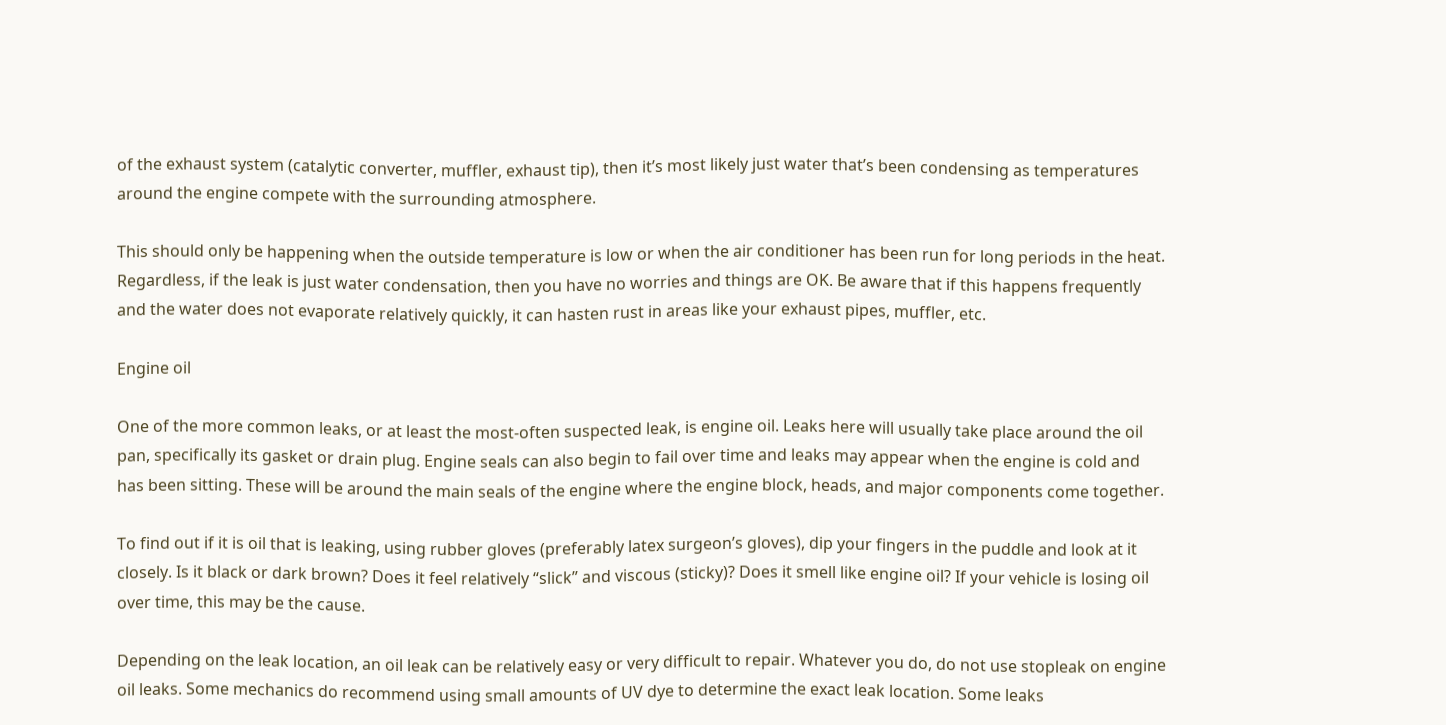of the exhaust system (catalytic converter, muffler, exhaust tip), then it’s most likely just water that’s been condensing as temperatures around the engine compete with the surrounding atmosphere.

This should only be happening when the outside temperature is low or when the air conditioner has been run for long periods in the heat. Regardless, if the leak is just water condensation, then you have no worries and things are OK. Be aware that if this happens frequently and the water does not evaporate relatively quickly, it can hasten rust in areas like your exhaust pipes, muffler, etc.

Engine oil

One of the more common leaks, or at least the most-often suspected leak, is engine oil. Leaks here will usually take place around the oil pan, specifically its gasket or drain plug. Engine seals can also begin to fail over time and leaks may appear when the engine is cold and has been sitting. These will be around the main seals of the engine where the engine block, heads, and major components come together.

To find out if it is oil that is leaking, using rubber gloves (preferably latex surgeon’s gloves), dip your fingers in the puddle and look at it closely. Is it black or dark brown? Does it feel relatively “slick” and viscous (sticky)? Does it smell like engine oil? If your vehicle is losing oil over time, this may be the cause.

Depending on the leak location, an oil leak can be relatively easy or very difficult to repair. Whatever you do, do not use stopleak on engine oil leaks. Some mechanics do recommend using small amounts of UV dye to determine the exact leak location. Some leaks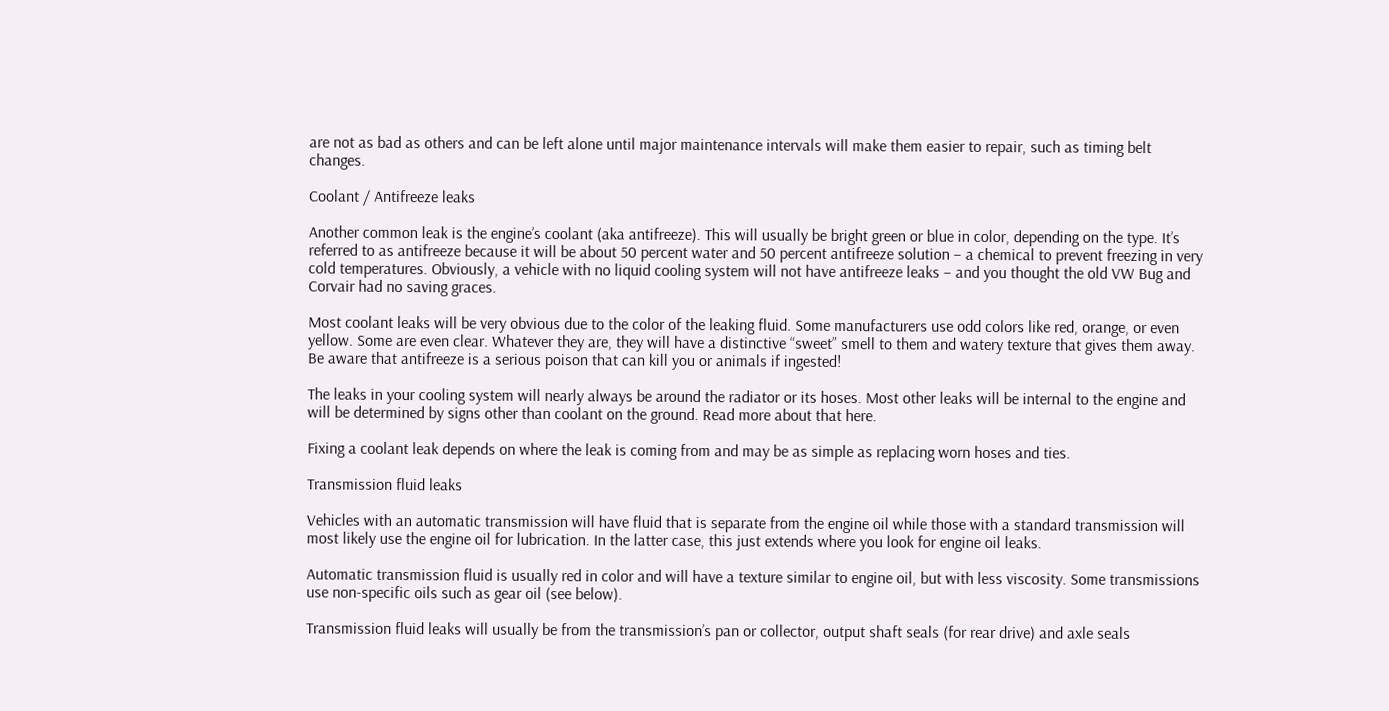are not as bad as others and can be left alone until major maintenance intervals will make them easier to repair, such as timing belt changes.

Coolant / Antifreeze leaks

Another common leak is the engine’s coolant (aka antifreeze). This will usually be bright green or blue in color, depending on the type. It’s referred to as antifreeze because it will be about 50 percent water and 50 percent antifreeze solution – a chemical to prevent freezing in very cold temperatures. Obviously, a vehicle with no liquid cooling system will not have antifreeze leaks – and you thought the old VW Bug and Corvair had no saving graces.

Most coolant leaks will be very obvious due to the color of the leaking fluid. Some manufacturers use odd colors like red, orange, or even yellow. Some are even clear. Whatever they are, they will have a distinctive “sweet” smell to them and watery texture that gives them away. Be aware that antifreeze is a serious poison that can kill you or animals if ingested!

The leaks in your cooling system will nearly always be around the radiator or its hoses. Most other leaks will be internal to the engine and will be determined by signs other than coolant on the ground. Read more about that here.

Fixing a coolant leak depends on where the leak is coming from and may be as simple as replacing worn hoses and ties.

Transmission fluid leaks

Vehicles with an automatic transmission will have fluid that is separate from the engine oil while those with a standard transmission will most likely use the engine oil for lubrication. In the latter case, this just extends where you look for engine oil leaks.

Automatic transmission fluid is usually red in color and will have a texture similar to engine oil, but with less viscosity. Some transmissions use non-specific oils such as gear oil (see below).

Transmission fluid leaks will usually be from the transmission’s pan or collector, output shaft seals (for rear drive) and axle seals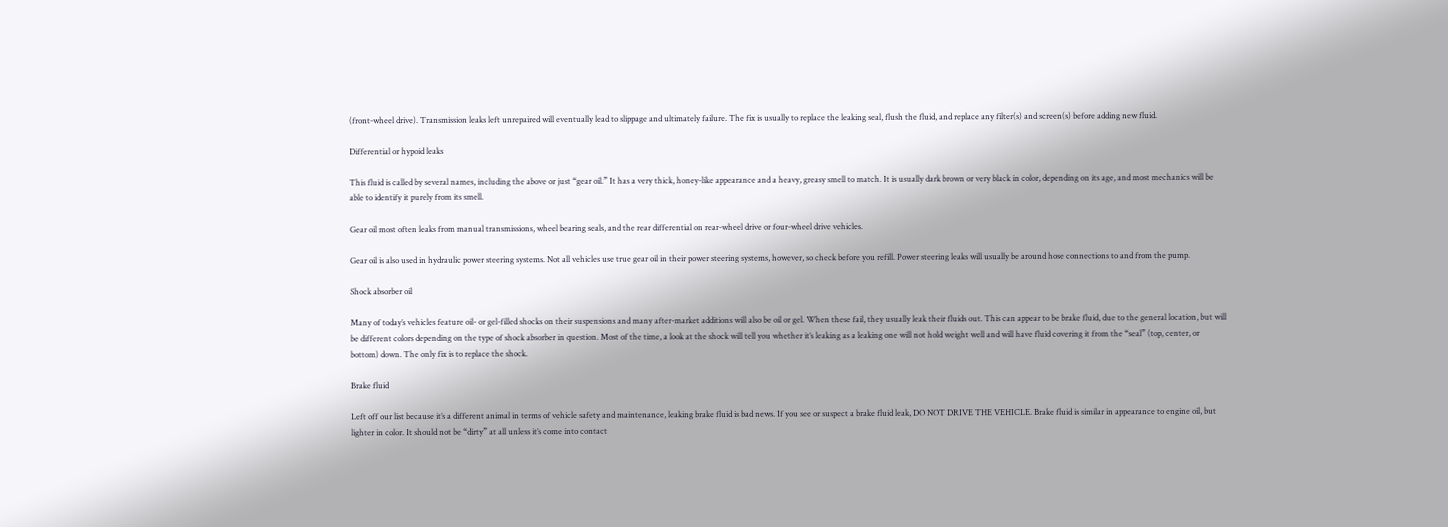(front-wheel drive). Transmission leaks left unrepaired will eventually lead to slippage and ultimately failure. The fix is usually to replace the leaking seal, flush the fluid, and replace any filter(s) and screen(s) before adding new fluid.

Differential or hypoid leaks

This fluid is called by several names, including the above or just “gear oil.” It has a very thick, honey-like appearance and a heavy, greasy smell to match. It is usually dark brown or very black in color, depending on its age, and most mechanics will be able to identify it purely from its smell.

Gear oil most often leaks from manual transmissions, wheel bearing seals, and the rear differential on rear-wheel drive or four-wheel drive vehicles.

Gear oil is also used in hydraulic power steering systems. Not all vehicles use true gear oil in their power steering systems, however, so check before you refill. Power steering leaks will usually be around hose connections to and from the pump.

Shock absorber oil

Many of today’s vehicles feature oil- or gel-filled shocks on their suspensions and many after-market additions will also be oil or gel. When these fail, they usually leak their fluids out. This can appear to be brake fluid, due to the general location, but will be different colors depending on the type of shock absorber in question. Most of the time, a look at the shock will tell you whether it’s leaking as a leaking one will not hold weight well and will have fluid covering it from the “seal” (top, center, or bottom) down. The only fix is to replace the shock.

Brake fluid

Left off our list because it’s a different animal in terms of vehicle safety and maintenance, leaking brake fluid is bad news. If you see or suspect a brake fluid leak, DO NOT DRIVE THE VEHICLE. Brake fluid is similar in appearance to engine oil, but lighter in color. It should not be “dirty” at all unless it’s come into contact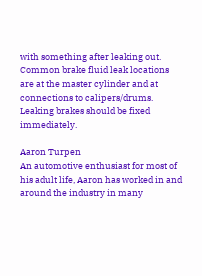with something after leaking out. Common brake fluid leak locations are at the master cylinder and at connections to calipers/drums. Leaking brakes should be fixed immediately.

Aaron Turpen
An automotive enthusiast for most of his adult life, Aaron has worked in and around the industry in many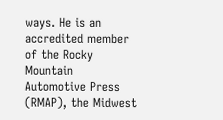ways. He is an accredited member of the Rocky Mountain Automotive Press (RMAP), the Midwest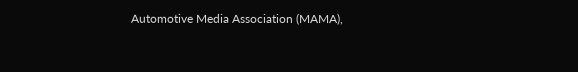Automotive Media Association (MAMA),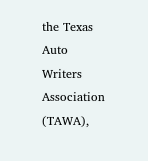the Texas Auto Writers Association (TAWA),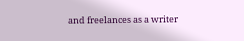and freelances as a writer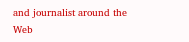and journalist around the Web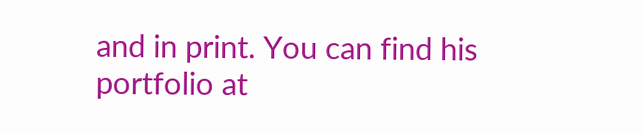and in print. You can find his portfolio at